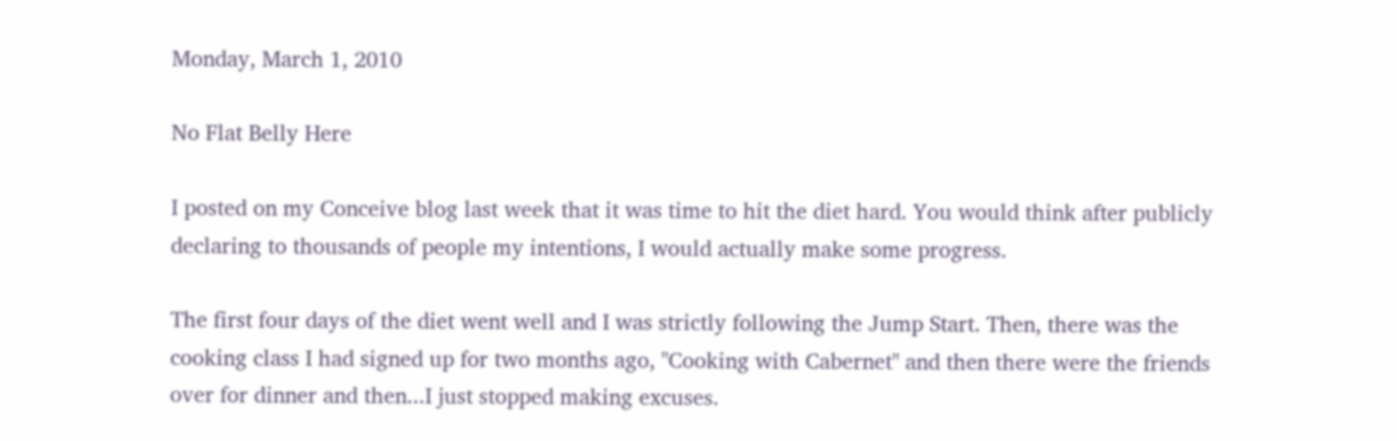Monday, March 1, 2010

No Flat Belly Here

I posted on my Conceive blog last week that it was time to hit the diet hard. You would think after publicly declaring to thousands of people my intentions, I would actually make some progress.

The first four days of the diet went well and I was strictly following the Jump Start. Then, there was the cooking class I had signed up for two months ago, "Cooking with Cabernet" and then there were the friends over for dinner and then...I just stopped making excuses.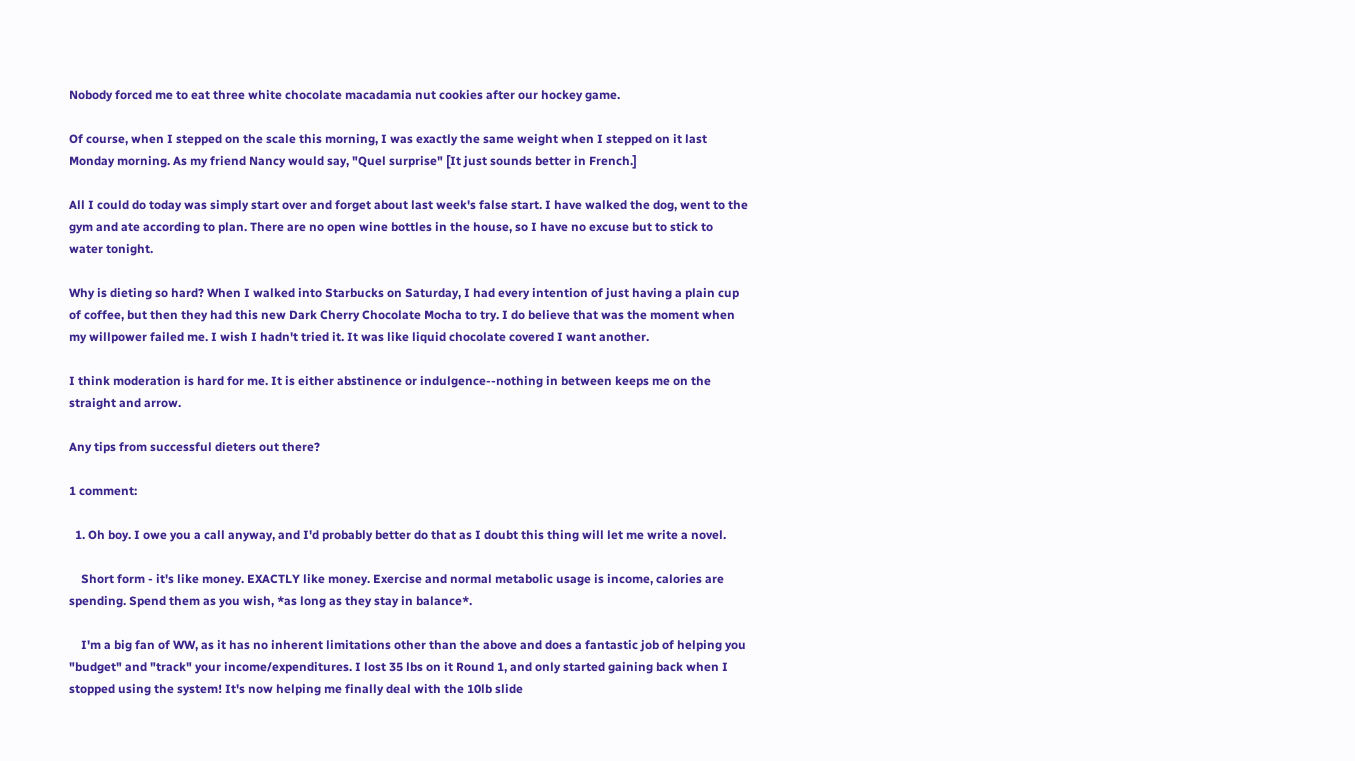Nobody forced me to eat three white chocolate macadamia nut cookies after our hockey game.

Of course, when I stepped on the scale this morning, I was exactly the same weight when I stepped on it last Monday morning. As my friend Nancy would say, "Quel surprise" [It just sounds better in French.]

All I could do today was simply start over and forget about last week's false start. I have walked the dog, went to the gym and ate according to plan. There are no open wine bottles in the house, so I have no excuse but to stick to water tonight.

Why is dieting so hard? When I walked into Starbucks on Saturday, I had every intention of just having a plain cup of coffee, but then they had this new Dark Cherry Chocolate Mocha to try. I do believe that was the moment when my willpower failed me. I wish I hadn't tried it. It was like liquid chocolate covered I want another.

I think moderation is hard for me. It is either abstinence or indulgence--nothing in between keeps me on the straight and arrow.

Any tips from successful dieters out there?

1 comment:

  1. Oh boy. I owe you a call anyway, and I'd probably better do that as I doubt this thing will let me write a novel.

    Short form - it's like money. EXACTLY like money. Exercise and normal metabolic usage is income, calories are spending. Spend them as you wish, *as long as they stay in balance*.

    I'm a big fan of WW, as it has no inherent limitations other than the above and does a fantastic job of helping you "budget" and "track" your income/expenditures. I lost 35 lbs on it Round 1, and only started gaining back when I stopped using the system! It's now helping me finally deal with the 10lb slide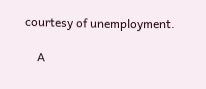courtesy of unemployment.

    A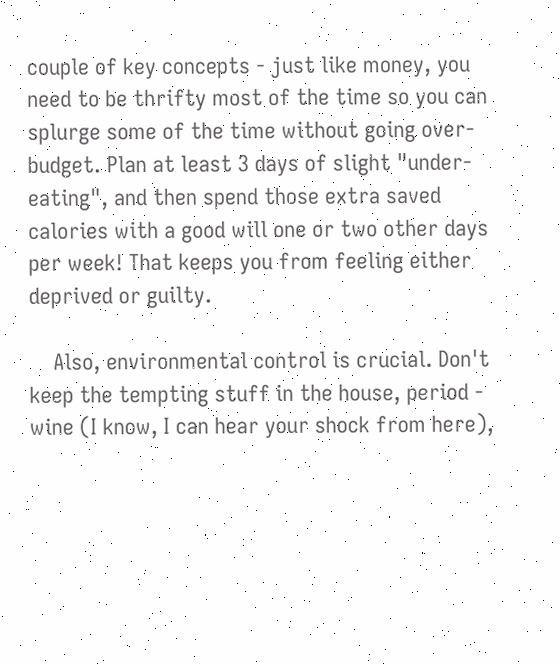couple of key concepts - just like money, you need to be thrifty most of the time so you can splurge some of the time without going over-budget. Plan at least 3 days of slight "under-eating", and then spend those extra saved calories with a good will one or two other days per week! That keeps you from feeling either deprived or guilty.

    Also, environmental control is crucial. Don't keep the tempting stuff in the house, period - wine (I know, I can hear your shock from here),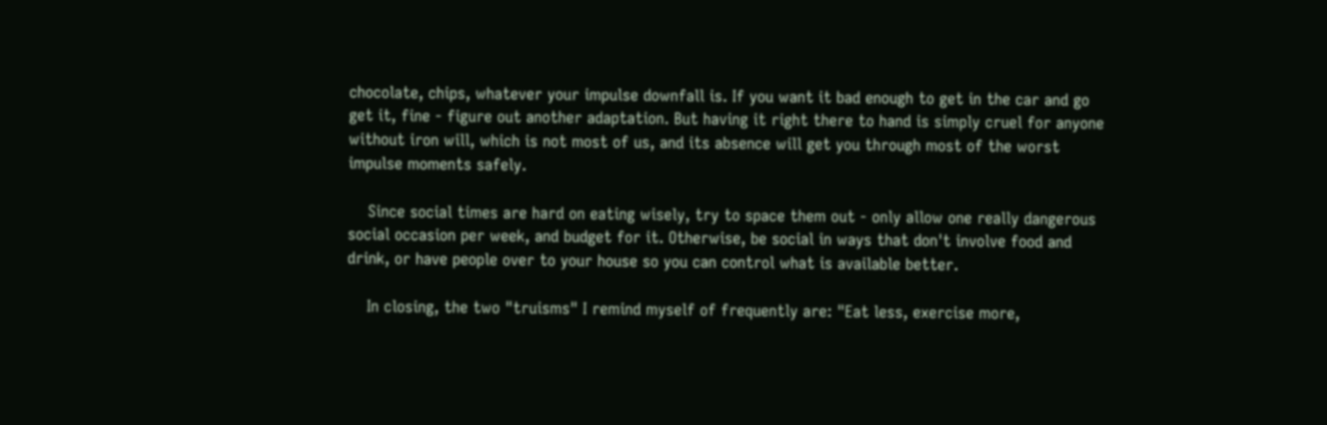chocolate, chips, whatever your impulse downfall is. If you want it bad enough to get in the car and go get it, fine - figure out another adaptation. But having it right there to hand is simply cruel for anyone without iron will, which is not most of us, and its absence will get you through most of the worst impulse moments safely.

    Since social times are hard on eating wisely, try to space them out - only allow one really dangerous social occasion per week, and budget for it. Otherwise, be social in ways that don't involve food and drink, or have people over to your house so you can control what is available better.

    In closing, the two "truisms" I remind myself of frequently are: "Eat less, exercise more,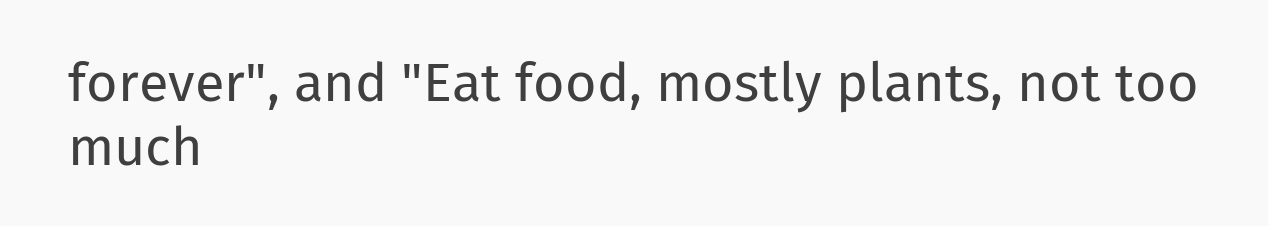forever", and "Eat food, mostly plants, not too much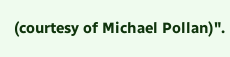(courtesy of Michael Pollan)".